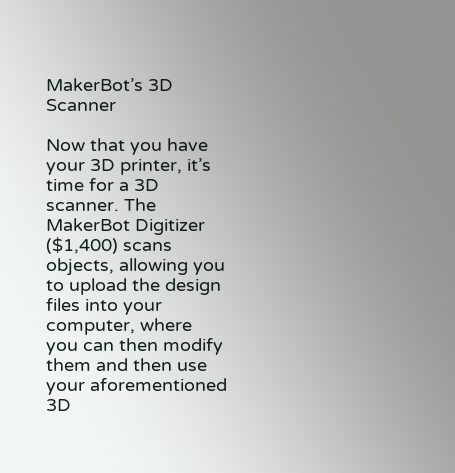MakerBot’s 3D Scanner

Now that you have your 3D printer, it’s time for a 3D scanner. The MakerBot Digitizer ($1,400) scans objects, allowing you to upload the design files into your computer, where you can then modify them and then use your aforementioned 3D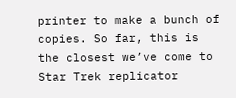printer to make a bunch of copies. So far, this is the closest we’ve come to Star Trek replicator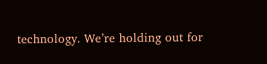technology. We’re holding out for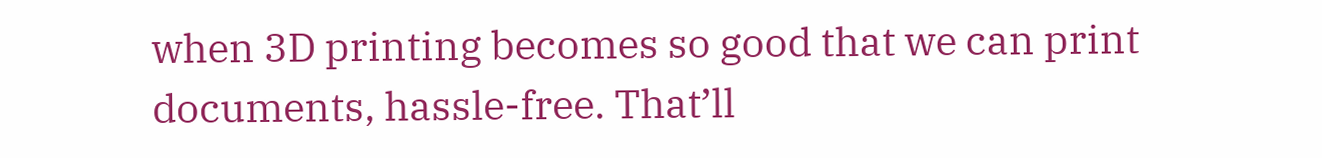when 3D printing becomes so good that we can print documents, hassle-free. That’ll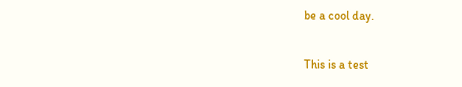be a cool day.

This is a test